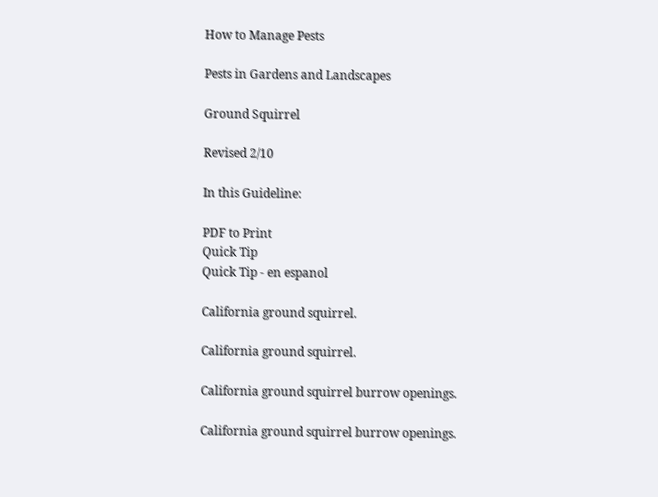How to Manage Pests

Pests in Gardens and Landscapes

Ground Squirrel

Revised 2/10

In this Guideline:

PDF to Print
Quick Tip
Quick Tip - en espanol

California ground squirrel.

California ground squirrel.

California ground squirrel burrow openings.

California ground squirrel burrow openings.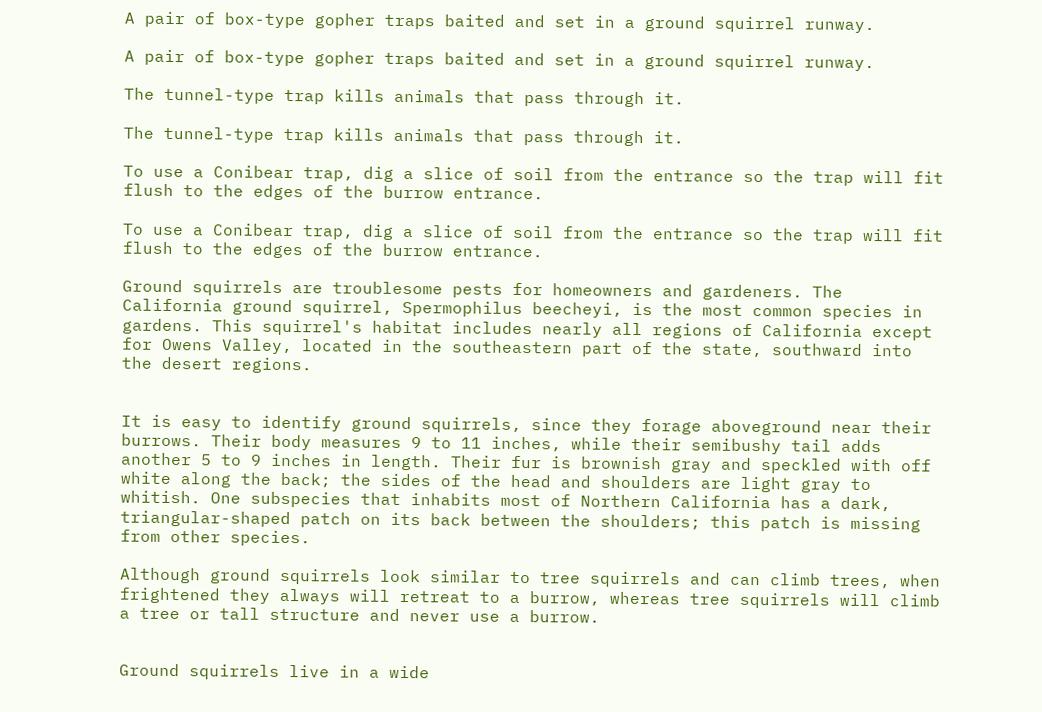A pair of box-type gopher traps baited and set in a ground squirrel runway.

A pair of box-type gopher traps baited and set in a ground squirrel runway.

The tunnel-type trap kills animals that pass through it.

The tunnel-type trap kills animals that pass through it.

To use a Conibear trap, dig a slice of soil from the entrance so the trap will fit flush to the edges of the burrow entrance.

To use a Conibear trap, dig a slice of soil from the entrance so the trap will fit flush to the edges of the burrow entrance.

Ground squirrels are troublesome pests for homeowners and gardeners. The California ground squirrel, Spermophilus beecheyi, is the most common species in gardens. This squirrel's habitat includes nearly all regions of California except for Owens Valley, located in the southeastern part of the state, southward into the desert regions.


It is easy to identify ground squirrels, since they forage aboveground near their burrows. Their body measures 9 to 11 inches, while their semibushy tail adds another 5 to 9 inches in length. Their fur is brownish gray and speckled with off white along the back; the sides of the head and shoulders are light gray to whitish. One subspecies that inhabits most of Northern California has a dark, triangular-shaped patch on its back between the shoulders; this patch is missing from other species.

Although ground squirrels look similar to tree squirrels and can climb trees, when frightened they always will retreat to a burrow, whereas tree squirrels will climb a tree or tall structure and never use a burrow.


Ground squirrels live in a wide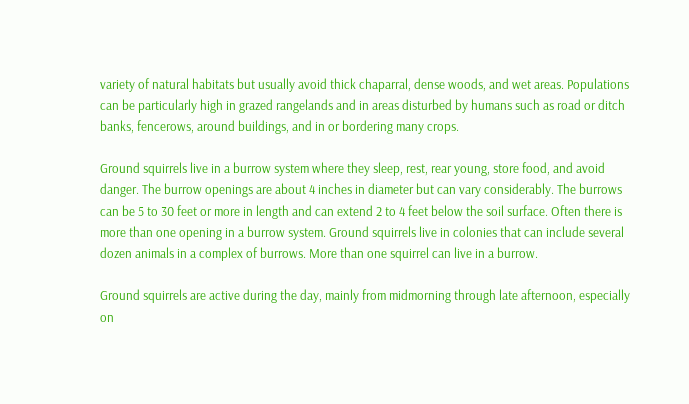variety of natural habitats but usually avoid thick chaparral, dense woods, and wet areas. Populations can be particularly high in grazed rangelands and in areas disturbed by humans such as road or ditch banks, fencerows, around buildings, and in or bordering many crops.

Ground squirrels live in a burrow system where they sleep, rest, rear young, store food, and avoid danger. The burrow openings are about 4 inches in diameter but can vary considerably. The burrows can be 5 to 30 feet or more in length and can extend 2 to 4 feet below the soil surface. Often there is more than one opening in a burrow system. Ground squirrels live in colonies that can include several dozen animals in a complex of burrows. More than one squirrel can live in a burrow.

Ground squirrels are active during the day, mainly from midmorning through late afternoon, especially on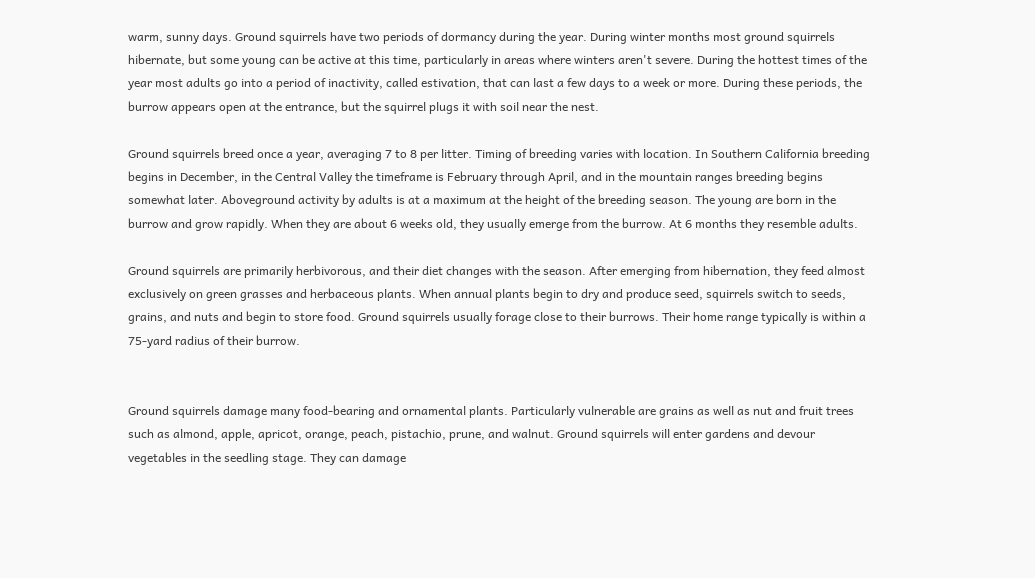warm, sunny days. Ground squirrels have two periods of dormancy during the year. During winter months most ground squirrels hibernate, but some young can be active at this time, particularly in areas where winters aren't severe. During the hottest times of the year most adults go into a period of inactivity, called estivation, that can last a few days to a week or more. During these periods, the burrow appears open at the entrance, but the squirrel plugs it with soil near the nest.

Ground squirrels breed once a year, averaging 7 to 8 per litter. Timing of breeding varies with location. In Southern California breeding begins in December, in the Central Valley the timeframe is February through April, and in the mountain ranges breeding begins somewhat later. Aboveground activity by adults is at a maximum at the height of the breeding season. The young are born in the burrow and grow rapidly. When they are about 6 weeks old, they usually emerge from the burrow. At 6 months they resemble adults.

Ground squirrels are primarily herbivorous, and their diet changes with the season. After emerging from hibernation, they feed almost exclusively on green grasses and herbaceous plants. When annual plants begin to dry and produce seed, squirrels switch to seeds, grains, and nuts and begin to store food. Ground squirrels usually forage close to their burrows. Their home range typically is within a 75-yard radius of their burrow.


Ground squirrels damage many food-bearing and ornamental plants. Particularly vulnerable are grains as well as nut and fruit trees such as almond, apple, apricot, orange, peach, pistachio, prune, and walnut. Ground squirrels will enter gardens and devour vegetables in the seedling stage. They can damage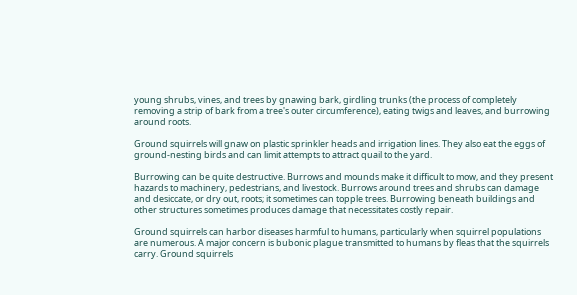young shrubs, vines, and trees by gnawing bark, girdling trunks (the process of completely removing a strip of bark from a tree's outer circumference), eating twigs and leaves, and burrowing around roots.

Ground squirrels will gnaw on plastic sprinkler heads and irrigation lines. They also eat the eggs of ground-nesting birds and can limit attempts to attract quail to the yard.

Burrowing can be quite destructive. Burrows and mounds make it difficult to mow, and they present hazards to machinery, pedestrians, and livestock. Burrows around trees and shrubs can damage and desiccate, or dry out, roots; it sometimes can topple trees. Burrowing beneath buildings and other structures sometimes produces damage that necessitates costly repair.

Ground squirrels can harbor diseases harmful to humans, particularly when squirrel populations are numerous. A major concern is bubonic plague transmitted to humans by fleas that the squirrels carry. Ground squirrels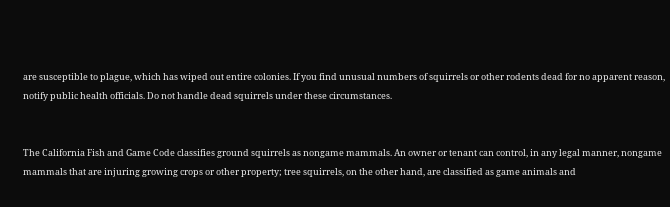are susceptible to plague, which has wiped out entire colonies. If you find unusual numbers of squirrels or other rodents dead for no apparent reason, notify public health officials. Do not handle dead squirrels under these circumstances.


The California Fish and Game Code classifies ground squirrels as nongame mammals. An owner or tenant can control, in any legal manner, nongame mammals that are injuring growing crops or other property; tree squirrels, on the other hand, are classified as game animals and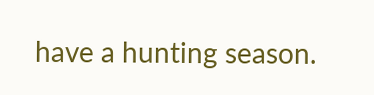have a hunting season.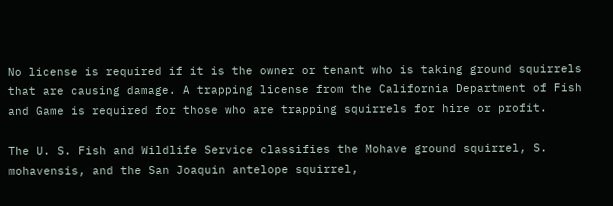No license is required if it is the owner or tenant who is taking ground squirrels that are causing damage. A trapping license from the California Department of Fish and Game is required for those who are trapping squirrels for hire or profit.

The U. S. Fish and Wildlife Service classifies the Mohave ground squirrel, S. mohavensis, and the San Joaquin antelope squirrel,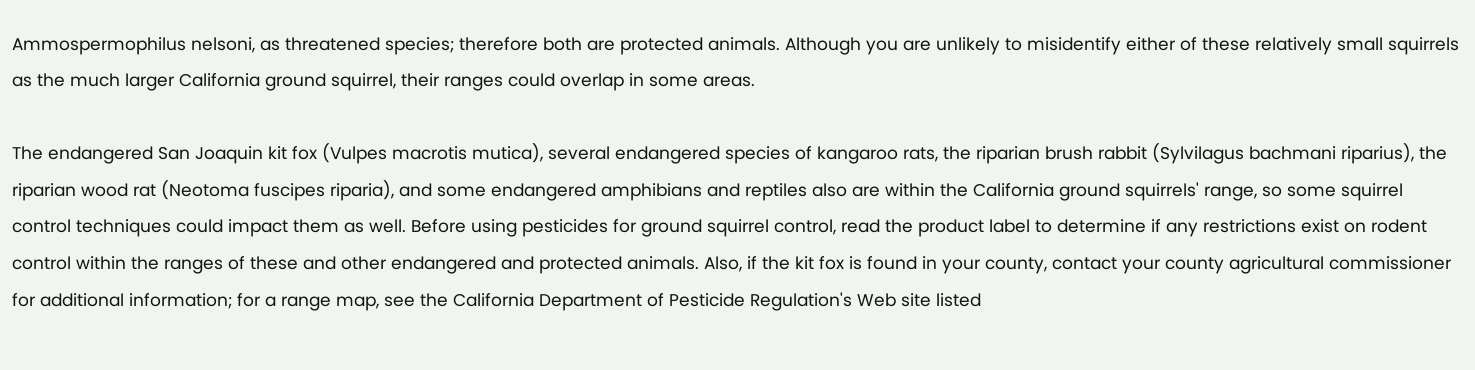Ammospermophilus nelsoni, as threatened species; therefore both are protected animals. Although you are unlikely to misidentify either of these relatively small squirrels as the much larger California ground squirrel, their ranges could overlap in some areas.

The endangered San Joaquin kit fox (Vulpes macrotis mutica), several endangered species of kangaroo rats, the riparian brush rabbit (Sylvilagus bachmani riparius), the riparian wood rat (Neotoma fuscipes riparia), and some endangered amphibians and reptiles also are within the California ground squirrels' range, so some squirrel control techniques could impact them as well. Before using pesticides for ground squirrel control, read the product label to determine if any restrictions exist on rodent control within the ranges of these and other endangered and protected animals. Also, if the kit fox is found in your county, contact your county agricultural commissioner for additional information; for a range map, see the California Department of Pesticide Regulation's Web site listed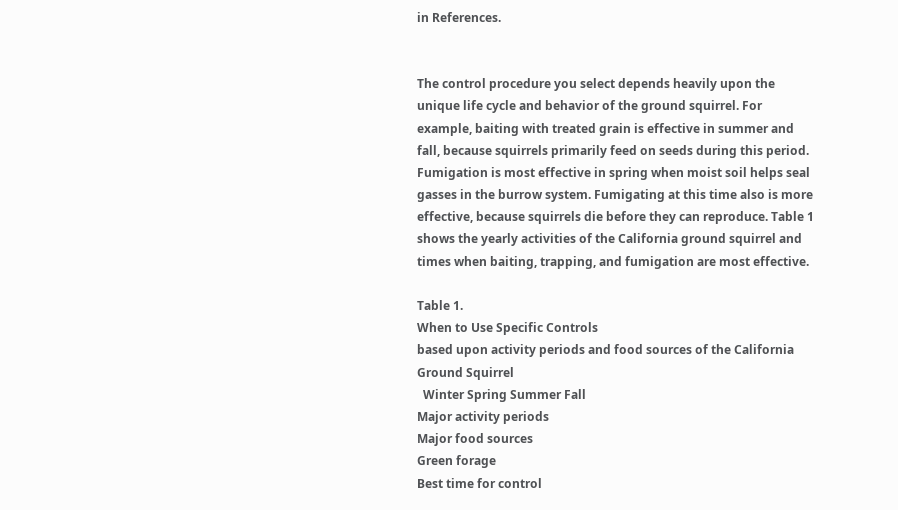in References.


The control procedure you select depends heavily upon the unique life cycle and behavior of the ground squirrel. For example, baiting with treated grain is effective in summer and fall, because squirrels primarily feed on seeds during this period. Fumigation is most effective in spring when moist soil helps seal gasses in the burrow system. Fumigating at this time also is more effective, because squirrels die before they can reproduce. Table 1 shows the yearly activities of the California ground squirrel and times when baiting, trapping, and fumigation are most effective.

Table 1.
When to Use Specific Controls
based upon activity periods and food sources of the California Ground Squirrel
  Winter Spring Summer Fall
Major activity periods
Major food sources
Green forage
Best time for control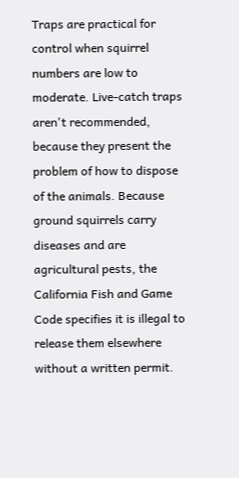Traps are practical for control when squirrel numbers are low to moderate. Live-catch traps aren't recommended, because they present the problem of how to dispose of the animals. Because ground squirrels carry diseases and are agricultural pests, the California Fish and Game Code specifies it is illegal to release them elsewhere without a written permit.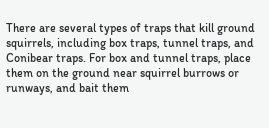There are several types of traps that kill ground squirrels, including box traps, tunnel traps, and Conibear traps. For box and tunnel traps, place them on the ground near squirrel burrows or runways, and bait them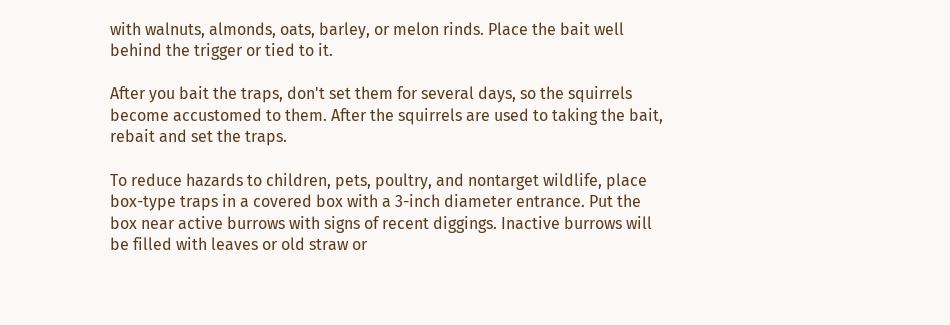with walnuts, almonds, oats, barley, or melon rinds. Place the bait well behind the trigger or tied to it.

After you bait the traps, don't set them for several days, so the squirrels become accustomed to them. After the squirrels are used to taking the bait, rebait and set the traps.

To reduce hazards to children, pets, poultry, and nontarget wildlife, place box-type traps in a covered box with a 3-inch diameter entrance. Put the box near active burrows with signs of recent diggings. Inactive burrows will be filled with leaves or old straw or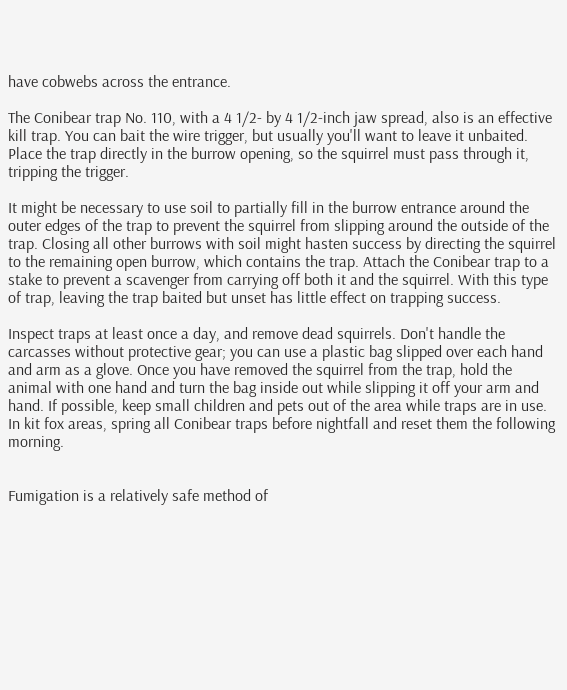have cobwebs across the entrance.

The Conibear trap No. 110, with a 4 1/2- by 4 1/2-inch jaw spread, also is an effective kill trap. You can bait the wire trigger, but usually you'll want to leave it unbaited. Place the trap directly in the burrow opening, so the squirrel must pass through it, tripping the trigger.

It might be necessary to use soil to partially fill in the burrow entrance around the outer edges of the trap to prevent the squirrel from slipping around the outside of the trap. Closing all other burrows with soil might hasten success by directing the squirrel to the remaining open burrow, which contains the trap. Attach the Conibear trap to a stake to prevent a scavenger from carrying off both it and the squirrel. With this type of trap, leaving the trap baited but unset has little effect on trapping success.

Inspect traps at least once a day, and remove dead squirrels. Don't handle the carcasses without protective gear; you can use a plastic bag slipped over each hand and arm as a glove. Once you have removed the squirrel from the trap, hold the animal with one hand and turn the bag inside out while slipping it off your arm and hand. If possible, keep small children and pets out of the area while traps are in use. In kit fox areas, spring all Conibear traps before nightfall and reset them the following morning.


Fumigation is a relatively safe method of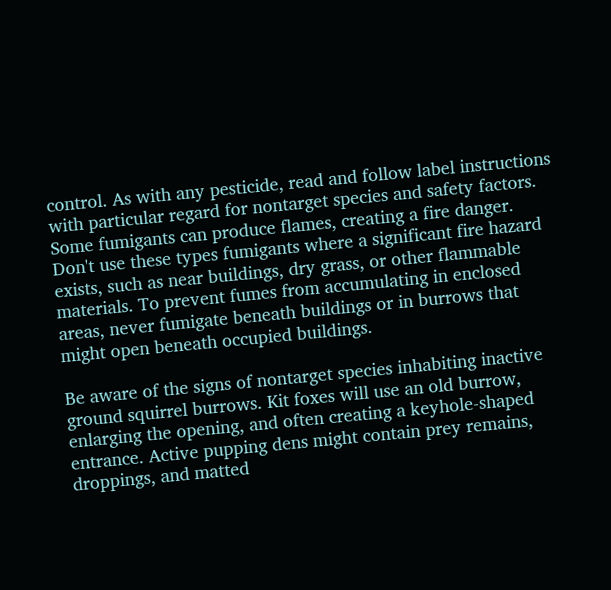control. As with any pesticide, read and follow label instructions with particular regard for nontarget species and safety factors. Some fumigants can produce flames, creating a fire danger. Don't use these types fumigants where a significant fire hazard exists, such as near buildings, dry grass, or other flammable materials. To prevent fumes from accumulating in enclosed areas, never fumigate beneath buildings or in burrows that might open beneath occupied buildings.

Be aware of the signs of nontarget species inhabiting inactive ground squirrel burrows. Kit foxes will use an old burrow, enlarging the opening, and often creating a keyhole-shaped entrance. Active pupping dens might contain prey remains, droppings, and matted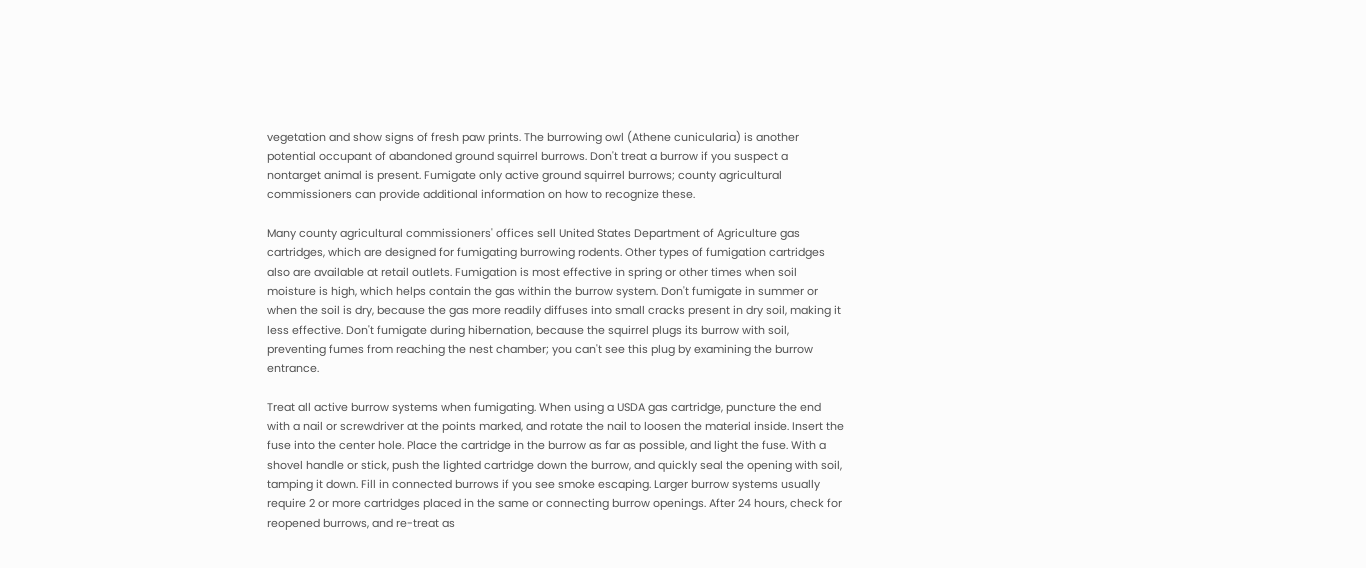vegetation and show signs of fresh paw prints. The burrowing owl (Athene cunicularia) is another potential occupant of abandoned ground squirrel burrows. Don't treat a burrow if you suspect a nontarget animal is present. Fumigate only active ground squirrel burrows; county agricultural commissioners can provide additional information on how to recognize these.

Many county agricultural commissioners' offices sell United States Department of Agriculture gas cartridges, which are designed for fumigating burrowing rodents. Other types of fumigation cartridges also are available at retail outlets. Fumigation is most effective in spring or other times when soil moisture is high, which helps contain the gas within the burrow system. Don't fumigate in summer or when the soil is dry, because the gas more readily diffuses into small cracks present in dry soil, making it less effective. Don't fumigate during hibernation, because the squirrel plugs its burrow with soil, preventing fumes from reaching the nest chamber; you can't see this plug by examining the burrow entrance.

Treat all active burrow systems when fumigating. When using a USDA gas cartridge, puncture the end with a nail or screwdriver at the points marked, and rotate the nail to loosen the material inside. Insert the fuse into the center hole. Place the cartridge in the burrow as far as possible, and light the fuse. With a shovel handle or stick, push the lighted cartridge down the burrow, and quickly seal the opening with soil, tamping it down. Fill in connected burrows if you see smoke escaping. Larger burrow systems usually require 2 or more cartridges placed in the same or connecting burrow openings. After 24 hours, check for reopened burrows, and re-treat as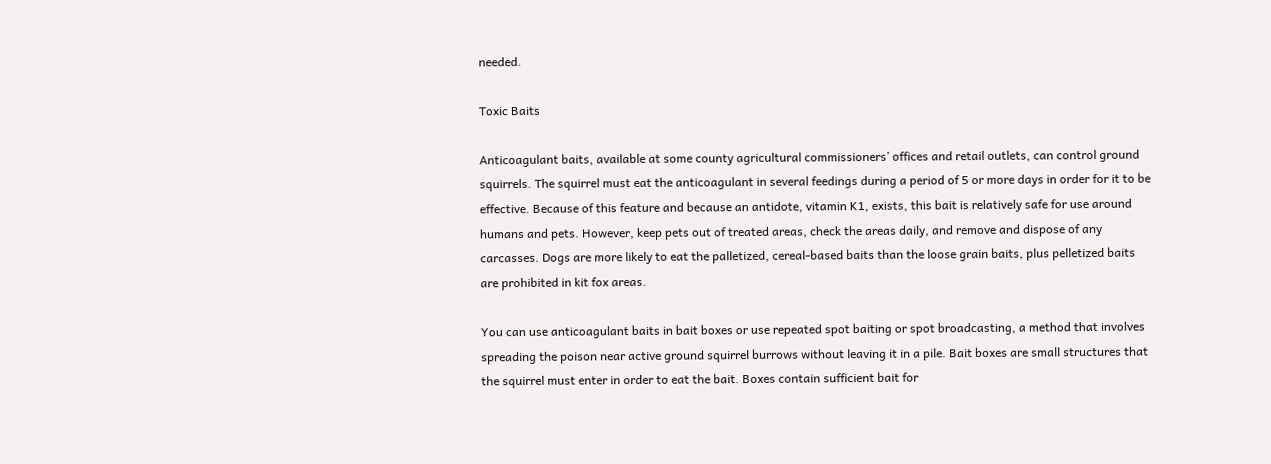needed.

Toxic Baits

Anticoagulant baits, available at some county agricultural commissioners’ offices and retail outlets, can control ground squirrels. The squirrel must eat the anticoagulant in several feedings during a period of 5 or more days in order for it to be effective. Because of this feature and because an antidote, vitamin K1, exists, this bait is relatively safe for use around humans and pets. However, keep pets out of treated areas, check the areas daily, and remove and dispose of any carcasses. Dogs are more likely to eat the palletized, cereal-based baits than the loose grain baits, plus pelletized baits are prohibited in kit fox areas.

You can use anticoagulant baits in bait boxes or use repeated spot baiting or spot broadcasting, a method that involves spreading the poison near active ground squirrel burrows without leaving it in a pile. Bait boxes are small structures that the squirrel must enter in order to eat the bait. Boxes contain sufficient bait for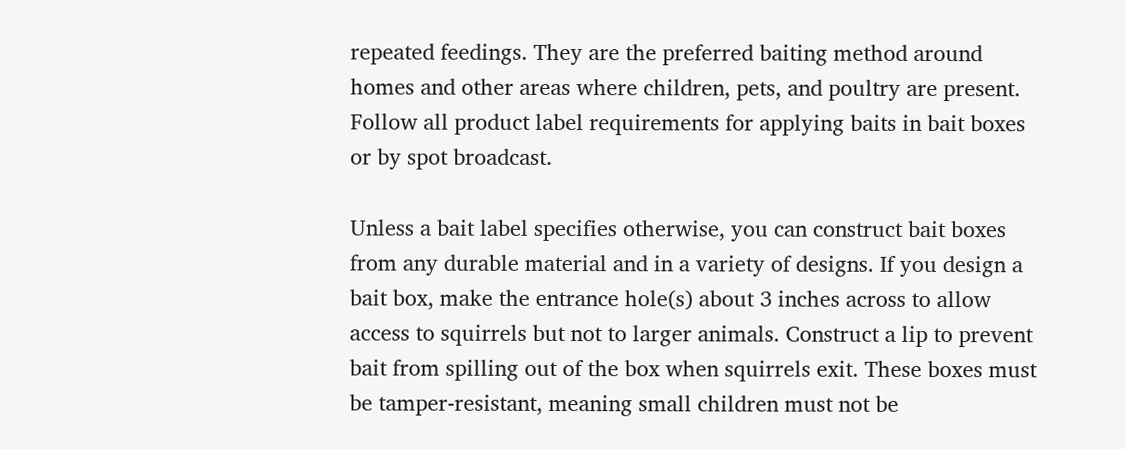repeated feedings. They are the preferred baiting method around homes and other areas where children, pets, and poultry are present. Follow all product label requirements for applying baits in bait boxes or by spot broadcast.

Unless a bait label specifies otherwise, you can construct bait boxes from any durable material and in a variety of designs. If you design a bait box, make the entrance hole(s) about 3 inches across to allow access to squirrels but not to larger animals. Construct a lip to prevent bait from spilling out of the box when squirrels exit. These boxes must be tamper-resistant, meaning small children must not be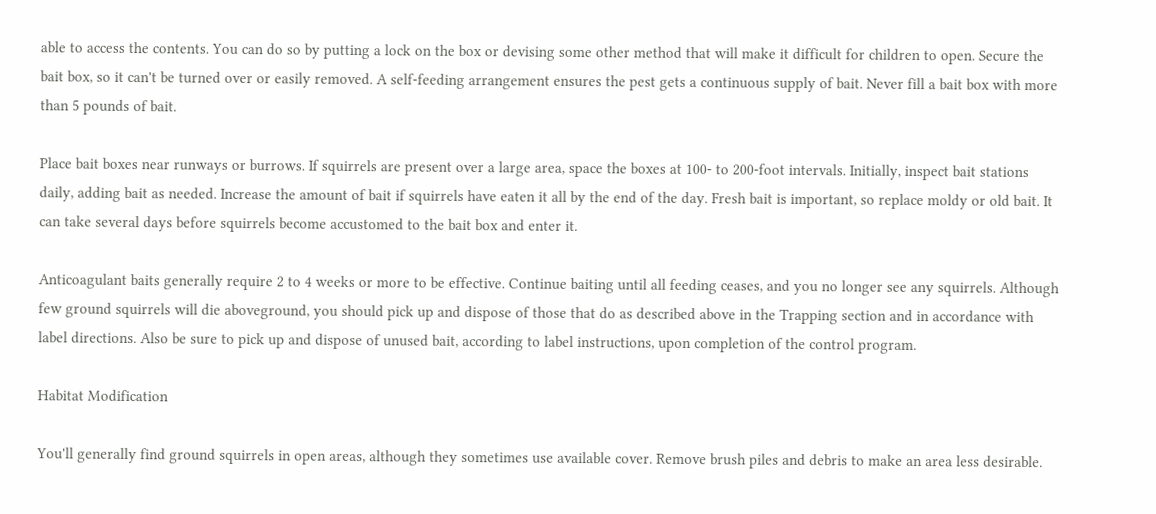able to access the contents. You can do so by putting a lock on the box or devising some other method that will make it difficult for children to open. Secure the bait box, so it can't be turned over or easily removed. A self-feeding arrangement ensures the pest gets a continuous supply of bait. Never fill a bait box with more than 5 pounds of bait.

Place bait boxes near runways or burrows. If squirrels are present over a large area, space the boxes at 100- to 200-foot intervals. Initially, inspect bait stations daily, adding bait as needed. Increase the amount of bait if squirrels have eaten it all by the end of the day. Fresh bait is important, so replace moldy or old bait. It can take several days before squirrels become accustomed to the bait box and enter it.

Anticoagulant baits generally require 2 to 4 weeks or more to be effective. Continue baiting until all feeding ceases, and you no longer see any squirrels. Although few ground squirrels will die aboveground, you should pick up and dispose of those that do as described above in the Trapping section and in accordance with label directions. Also be sure to pick up and dispose of unused bait, according to label instructions, upon completion of the control program.

Habitat Modification

You'll generally find ground squirrels in open areas, although they sometimes use available cover. Remove brush piles and debris to make an area less desirable.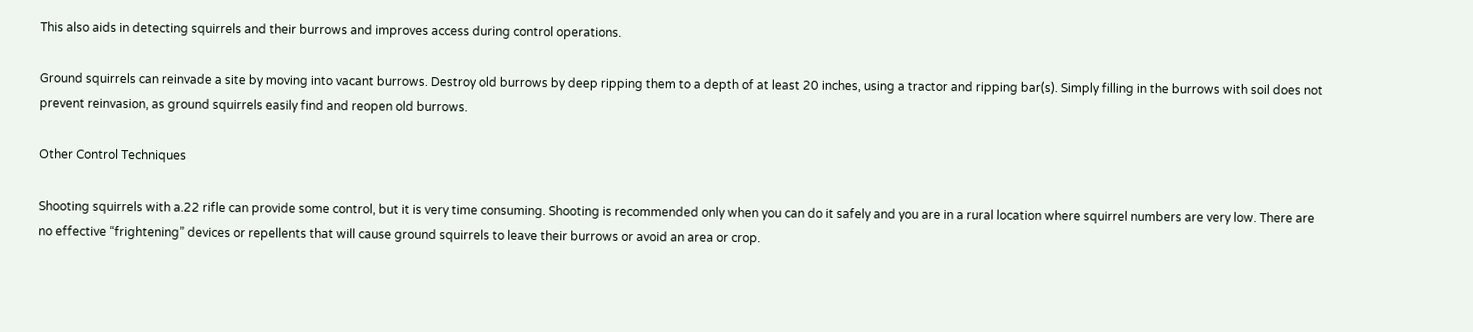This also aids in detecting squirrels and their burrows and improves access during control operations.

Ground squirrels can reinvade a site by moving into vacant burrows. Destroy old burrows by deep ripping them to a depth of at least 20 inches, using a tractor and ripping bar(s). Simply filling in the burrows with soil does not prevent reinvasion, as ground squirrels easily find and reopen old burrows.

Other Control Techniques

Shooting squirrels with a.22 rifle can provide some control, but it is very time consuming. Shooting is recommended only when you can do it safely and you are in a rural location where squirrel numbers are very low. There are no effective “frightening” devices or repellents that will cause ground squirrels to leave their burrows or avoid an area or crop.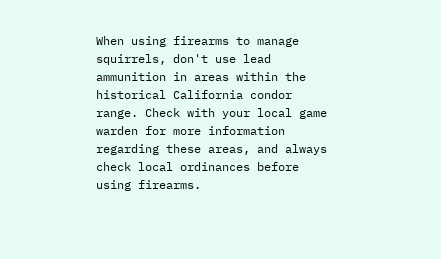When using firearms to manage squirrels, don't use lead ammunition in areas within the historical California condor range. Check with your local game warden for more information regarding these areas, and always check local ordinances before using firearms.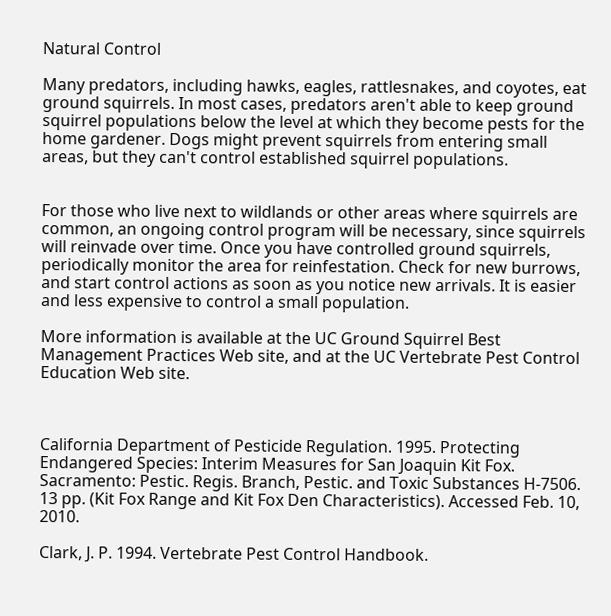Natural Control

Many predators, including hawks, eagles, rattlesnakes, and coyotes, eat ground squirrels. In most cases, predators aren't able to keep ground squirrel populations below the level at which they become pests for the home gardener. Dogs might prevent squirrels from entering small areas, but they can't control established squirrel populations.


For those who live next to wildlands or other areas where squirrels are common, an ongoing control program will be necessary, since squirrels will reinvade over time. Once you have controlled ground squirrels, periodically monitor the area for reinfestation. Check for new burrows, and start control actions as soon as you notice new arrivals. It is easier and less expensive to control a small population.

More information is available at the UC Ground Squirrel Best Management Practices Web site, and at the UC Vertebrate Pest Control Education Web site.



California Department of Pesticide Regulation. 1995. Protecting Endangered Species: Interim Measures for San Joaquin Kit Fox. Sacramento: Pestic. Regis. Branch, Pestic. and Toxic Substances H-7506. 13 pp. (Kit Fox Range and Kit Fox Den Characteristics). Accessed Feb. 10, 2010.

Clark, J. P. 1994. Vertebrate Pest Control Handbook.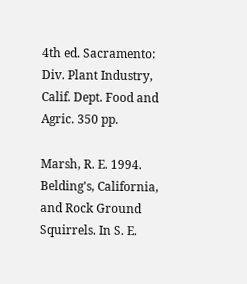4th ed. Sacramento: Div. Plant Industry, Calif. Dept. Food and Agric. 350 pp.

Marsh, R. E. 1994. Belding's, California, and Rock Ground Squirrels. In S. E.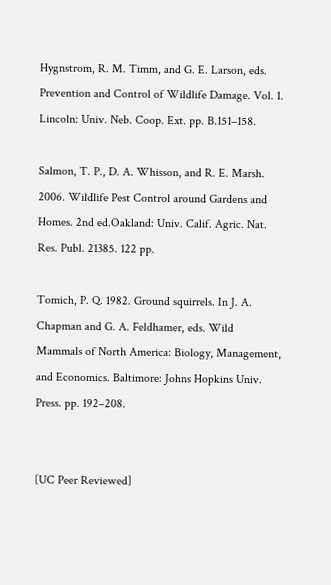Hygnstrom, R. M. Timm, and G. E. Larson, eds. Prevention and Control of Wildlife Damage. Vol. 1. Lincoln: Univ. Neb. Coop. Ext. pp. B.151–158.

Salmon, T. P., D. A. Whisson, and R. E. Marsh. 2006. Wildlife Pest Control around Gardens and Homes. 2nd ed.Oakland: Univ. Calif. Agric. Nat. Res. Publ. 21385. 122 pp.

Tomich, P. Q. 1982. Ground squirrels. In J. A. Chapman and G. A. Feldhamer, eds. Wild Mammals of North America: Biology, Management, and Economics. Baltimore: Johns Hopkins Univ. Press. pp. 192–208.


[UC Peer Reviewed]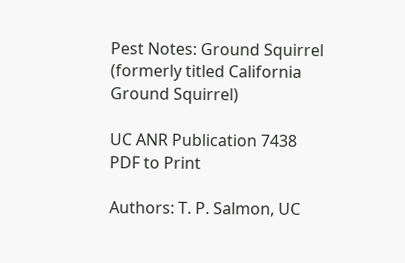Pest Notes: Ground Squirrel (formerly titled California Ground Squirrel)

UC ANR Publication 7438         PDF to Print

Authors: T. P. Salmon, UC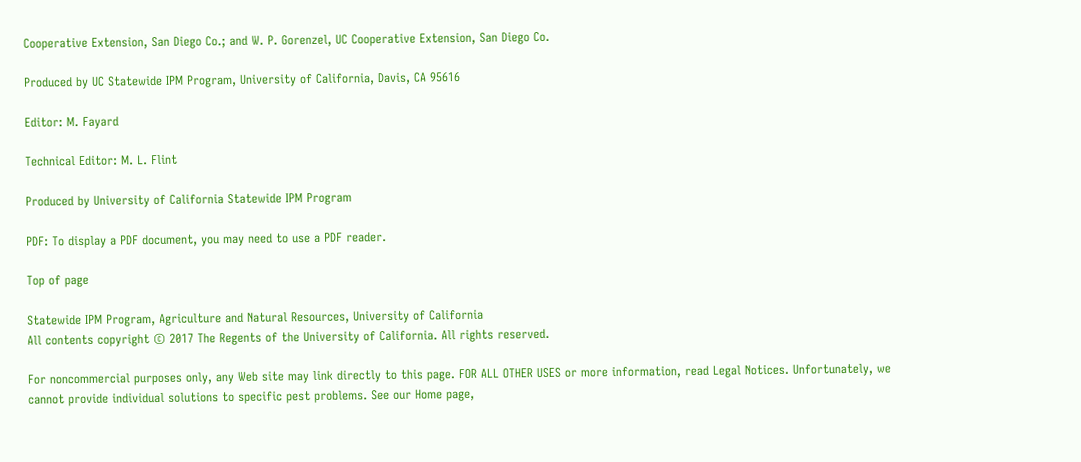Cooperative Extension, San Diego Co.; and W. P. Gorenzel, UC Cooperative Extension, San Diego Co.

Produced by UC Statewide IPM Program, University of California, Davis, CA 95616

Editor: M. Fayard

Technical Editor: M. L. Flint

Produced by University of California Statewide IPM Program

PDF: To display a PDF document, you may need to use a PDF reader.

Top of page

Statewide IPM Program, Agriculture and Natural Resources, University of California
All contents copyright © 2017 The Regents of the University of California. All rights reserved.

For noncommercial purposes only, any Web site may link directly to this page. FOR ALL OTHER USES or more information, read Legal Notices. Unfortunately, we cannot provide individual solutions to specific pest problems. See our Home page,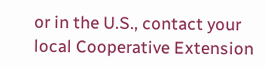or in the U.S., contact your local Cooperative Extension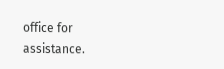office for assistance.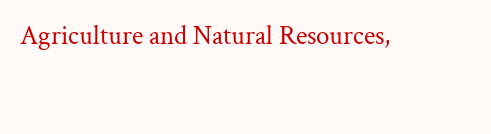Agriculture and Natural Resources,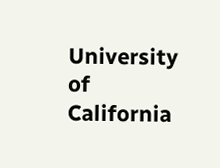University of California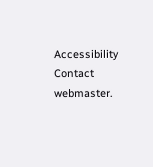Accessibility   Contact webmaster.